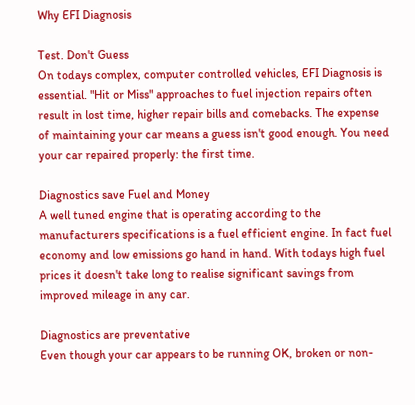Why EFI Diagnosis

Test. Don't Guess
On todays complex, computer controlled vehicles, EFI Diagnosis is essential. "Hit or Miss" approaches to fuel injection repairs often result in lost time, higher repair bills and comebacks. The expense of maintaining your car means a guess isn't good enough. You need your car repaired properly: the first time.

Diagnostics save Fuel and Money
A well tuned engine that is operating according to the manufacturers specifications is a fuel efficient engine. In fact fuel economy and low emissions go hand in hand. With todays high fuel prices it doesn't take long to realise significant savings from improved mileage in any car.

Diagnostics are preventative
Even though your car appears to be running OK, broken or non-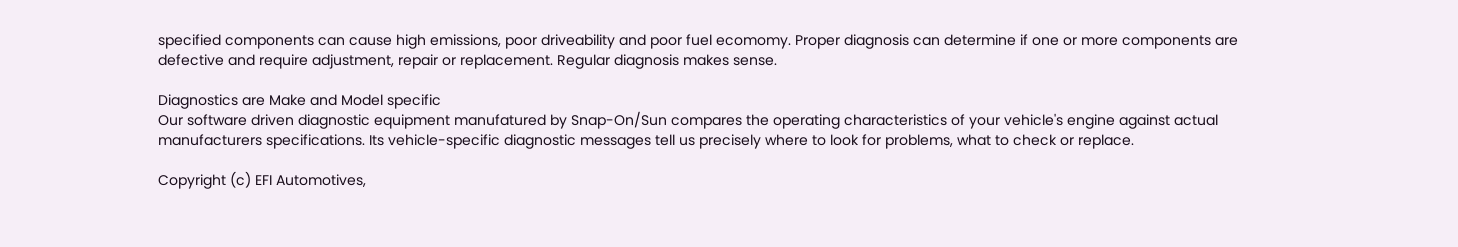specified components can cause high emissions, poor driveability and poor fuel ecomomy. Proper diagnosis can determine if one or more components are defective and require adjustment, repair or replacement. Regular diagnosis makes sense.

Diagnostics are Make and Model specific
Our software driven diagnostic equipment manufatured by Snap-On/Sun compares the operating characteristics of your vehicle's engine against actual manufacturers specifications. Its vehicle-specific diagnostic messages tell us precisely where to look for problems, what to check or replace.

Copyright (c) EFI Automotives,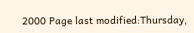2000 Page last modified:Thursday,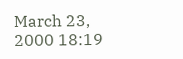March 23, 2000 18:19